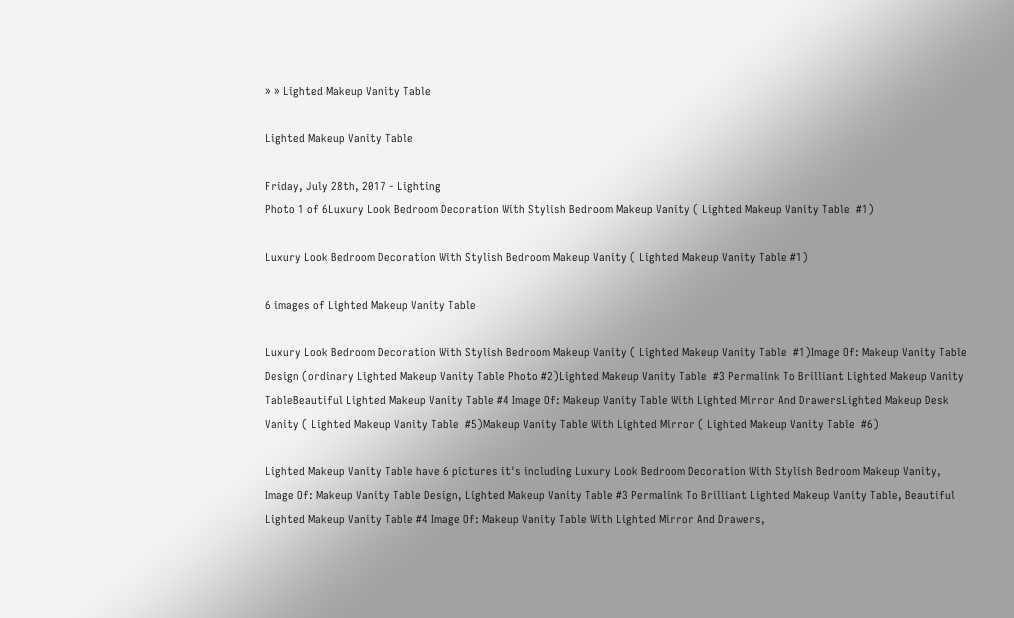» » Lighted Makeup Vanity Table

Lighted Makeup Vanity Table

Friday, July 28th, 2017 - Lighting
Photo 1 of 6Luxury Look Bedroom Decoration With Stylish Bedroom Makeup Vanity ( Lighted Makeup Vanity Table  #1)

Luxury Look Bedroom Decoration With Stylish Bedroom Makeup Vanity ( Lighted Makeup Vanity Table #1)

6 images of Lighted Makeup Vanity Table

Luxury Look Bedroom Decoration With Stylish Bedroom Makeup Vanity ( Lighted Makeup Vanity Table  #1)Image Of: Makeup Vanity Table Design (ordinary Lighted Makeup Vanity Table Photo #2)Lighted Makeup Vanity Table  #3 Permalink To Brilliant Lighted Makeup Vanity TableBeautiful Lighted Makeup Vanity Table #4 Image Of: Makeup Vanity Table With Lighted Mirror And DrawersLighted Makeup Desk Vanity ( Lighted Makeup Vanity Table  #5)Makeup Vanity Table With Lighted Mirror ( Lighted Makeup Vanity Table  #6)

Lighted Makeup Vanity Table have 6 pictures it's including Luxury Look Bedroom Decoration With Stylish Bedroom Makeup Vanity, Image Of: Makeup Vanity Table Design, Lighted Makeup Vanity Table #3 Permalink To Brilliant Lighted Makeup Vanity Table, Beautiful Lighted Makeup Vanity Table #4 Image Of: Makeup Vanity Table With Lighted Mirror And Drawers,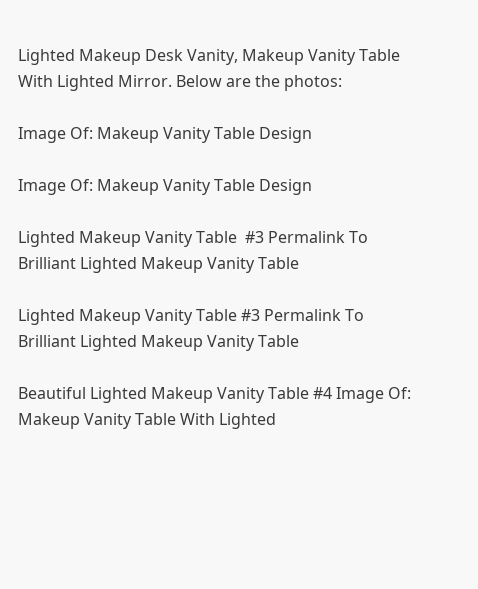Lighted Makeup Desk Vanity, Makeup Vanity Table With Lighted Mirror. Below are the photos:

Image Of: Makeup Vanity Table Design

Image Of: Makeup Vanity Table Design

Lighted Makeup Vanity Table  #3 Permalink To Brilliant Lighted Makeup Vanity Table

Lighted Makeup Vanity Table #3 Permalink To Brilliant Lighted Makeup Vanity Table

Beautiful Lighted Makeup Vanity Table #4 Image Of: Makeup Vanity Table With Lighted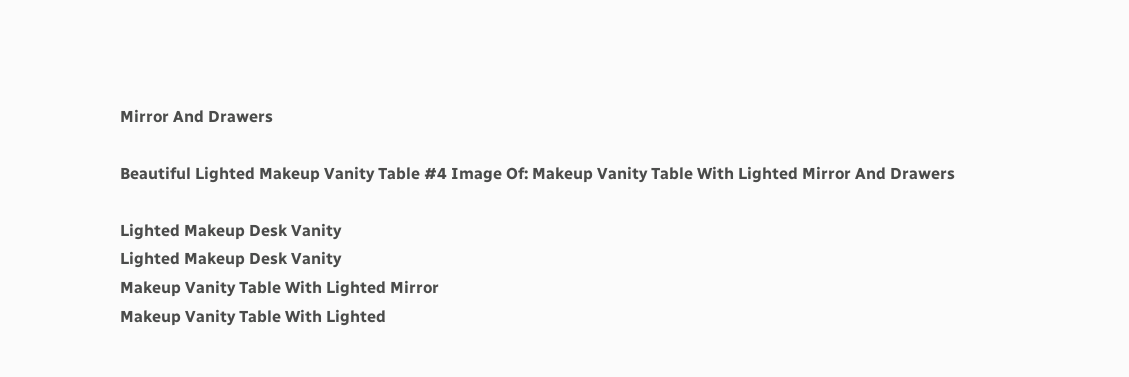Mirror And Drawers

Beautiful Lighted Makeup Vanity Table #4 Image Of: Makeup Vanity Table With Lighted Mirror And Drawers

Lighted Makeup Desk Vanity
Lighted Makeup Desk Vanity
Makeup Vanity Table With Lighted Mirror
Makeup Vanity Table With Lighted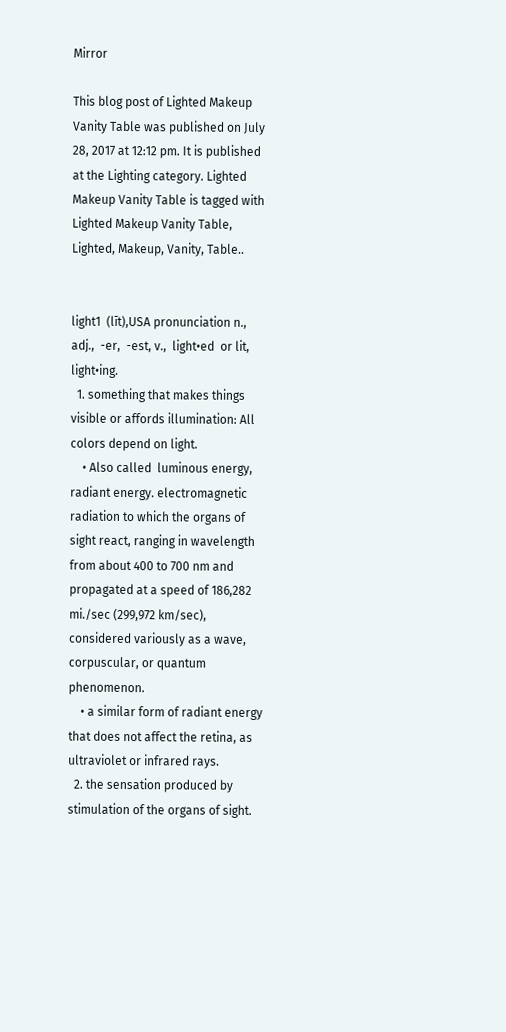Mirror

This blog post of Lighted Makeup Vanity Table was published on July 28, 2017 at 12:12 pm. It is published at the Lighting category. Lighted Makeup Vanity Table is tagged with Lighted Makeup Vanity Table, Lighted, Makeup, Vanity, Table..


light1  (līt),USA pronunciation n., adj.,  -er,  -est, v.,  light•ed  or lit, light•ing.
  1. something that makes things visible or affords illumination: All colors depend on light.
    • Also called  luminous energy, radiant energy. electromagnetic radiation to which the organs of sight react, ranging in wavelength from about 400 to 700 nm and propagated at a speed of 186,282 mi./sec (299,972 km/sec), considered variously as a wave, corpuscular, or quantum phenomenon.
    • a similar form of radiant energy that does not affect the retina, as ultraviolet or infrared rays.
  2. the sensation produced by stimulation of the organs of sight.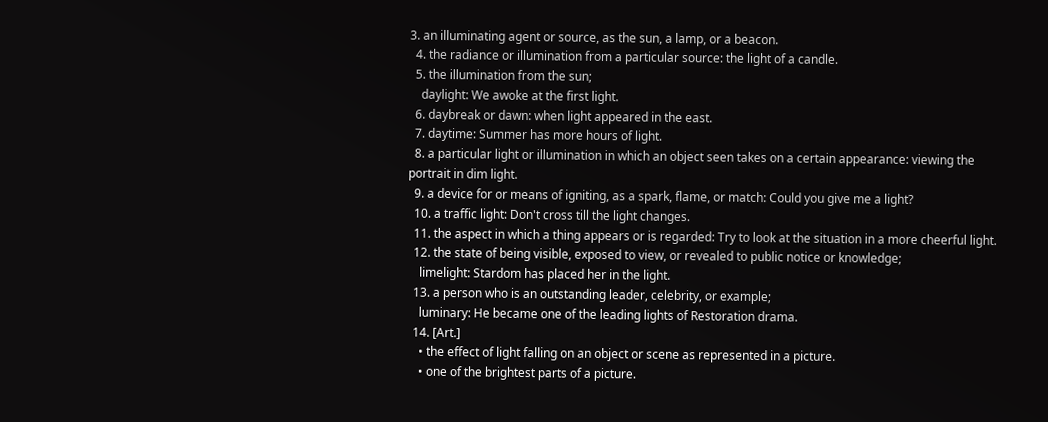3. an illuminating agent or source, as the sun, a lamp, or a beacon.
  4. the radiance or illumination from a particular source: the light of a candle.
  5. the illumination from the sun;
    daylight: We awoke at the first light.
  6. daybreak or dawn: when light appeared in the east.
  7. daytime: Summer has more hours of light.
  8. a particular light or illumination in which an object seen takes on a certain appearance: viewing the portrait in dim light.
  9. a device for or means of igniting, as a spark, flame, or match: Could you give me a light?
  10. a traffic light: Don't cross till the light changes.
  11. the aspect in which a thing appears or is regarded: Try to look at the situation in a more cheerful light.
  12. the state of being visible, exposed to view, or revealed to public notice or knowledge;
    limelight: Stardom has placed her in the light.
  13. a person who is an outstanding leader, celebrity, or example;
    luminary: He became one of the leading lights of Restoration drama.
  14. [Art.]
    • the effect of light falling on an object or scene as represented in a picture.
    • one of the brightest parts of a picture.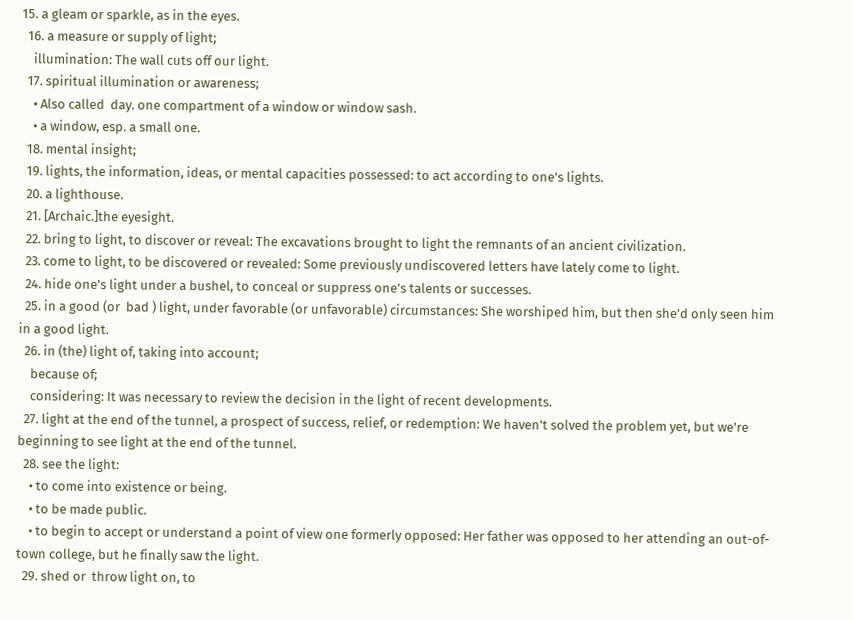15. a gleam or sparkle, as in the eyes.
  16. a measure or supply of light;
    illumination: The wall cuts off our light.
  17. spiritual illumination or awareness;
    • Also called  day. one compartment of a window or window sash.
    • a window, esp. a small one.
  18. mental insight;
  19. lights, the information, ideas, or mental capacities possessed: to act according to one's lights.
  20. a lighthouse.
  21. [Archaic.]the eyesight.
  22. bring to light, to discover or reveal: The excavations brought to light the remnants of an ancient civilization.
  23. come to light, to be discovered or revealed: Some previously undiscovered letters have lately come to light.
  24. hide one's light under a bushel, to conceal or suppress one's talents or successes.
  25. in a good (or  bad ) light, under favorable (or unfavorable) circumstances: She worshiped him, but then she'd only seen him in a good light.
  26. in (the) light of, taking into account;
    because of;
    considering: It was necessary to review the decision in the light of recent developments.
  27. light at the end of the tunnel, a prospect of success, relief, or redemption: We haven't solved the problem yet, but we're beginning to see light at the end of the tunnel.
  28. see the light:
    • to come into existence or being.
    • to be made public.
    • to begin to accept or understand a point of view one formerly opposed: Her father was opposed to her attending an out-of-town college, but he finally saw the light.
  29. shed or  throw light on, to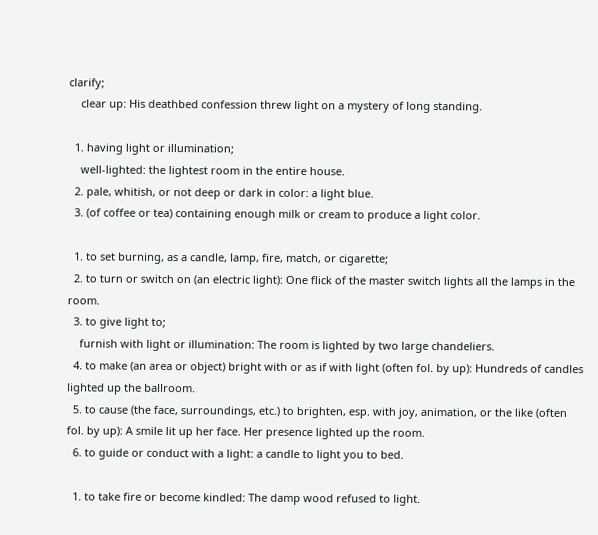clarify;
    clear up: His deathbed confession threw light on a mystery of long standing.

  1. having light or illumination;
    well-lighted: the lightest room in the entire house.
  2. pale, whitish, or not deep or dark in color: a light blue.
  3. (of coffee or tea) containing enough milk or cream to produce a light color.

  1. to set burning, as a candle, lamp, fire, match, or cigarette;
  2. to turn or switch on (an electric light): One flick of the master switch lights all the lamps in the room.
  3. to give light to;
    furnish with light or illumination: The room is lighted by two large chandeliers.
  4. to make (an area or object) bright with or as if with light (often fol. by up): Hundreds of candles lighted up the ballroom.
  5. to cause (the face, surroundings, etc.) to brighten, esp. with joy, animation, or the like (often fol. by up): A smile lit up her face. Her presence lighted up the room.
  6. to guide or conduct with a light: a candle to light you to bed.

  1. to take fire or become kindled: The damp wood refused to light.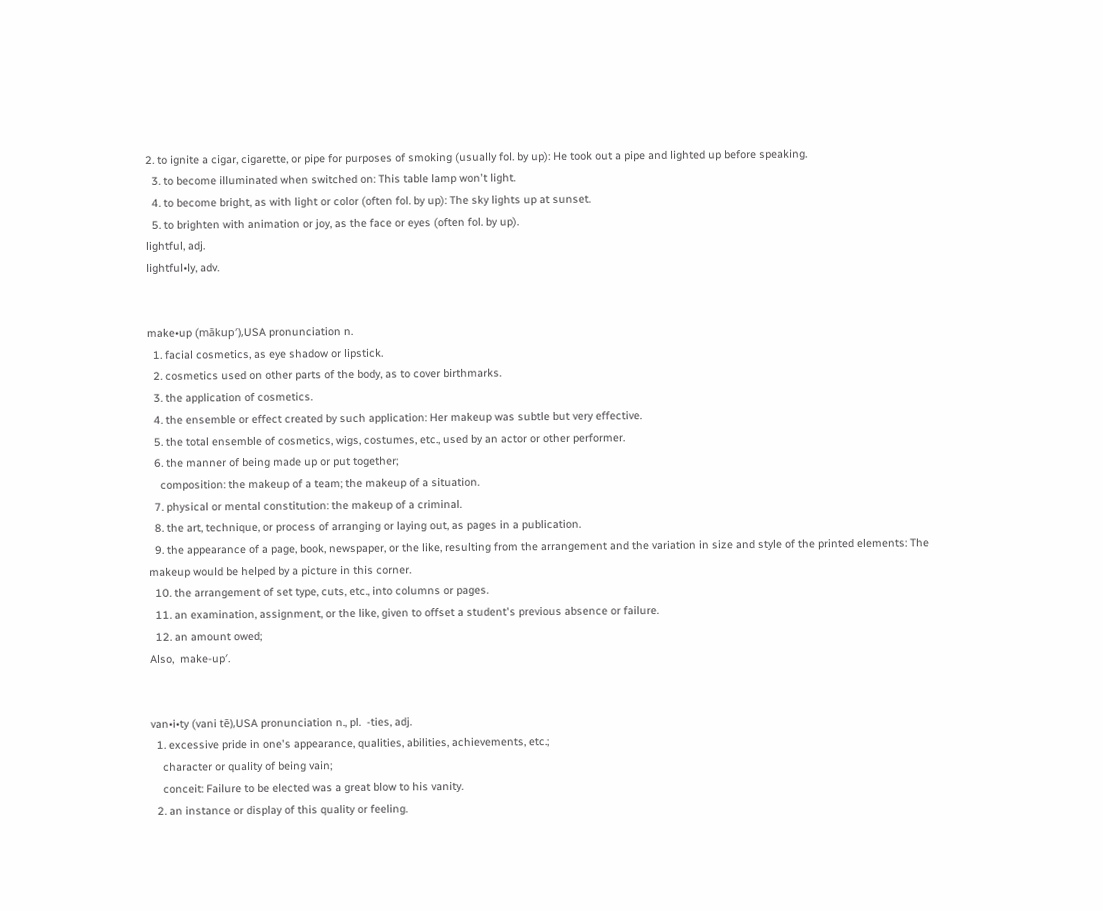2. to ignite a cigar, cigarette, or pipe for purposes of smoking (usually fol. by up): He took out a pipe and lighted up before speaking.
  3. to become illuminated when switched on: This table lamp won't light.
  4. to become bright, as with light or color (often fol. by up): The sky lights up at sunset.
  5. to brighten with animation or joy, as the face or eyes (often fol. by up).
lightful, adj.
lightful•ly, adv.


make•up (mākup′),USA pronunciation n.
  1. facial cosmetics, as eye shadow or lipstick.
  2. cosmetics used on other parts of the body, as to cover birthmarks.
  3. the application of cosmetics.
  4. the ensemble or effect created by such application: Her makeup was subtle but very effective.
  5. the total ensemble of cosmetics, wigs, costumes, etc., used by an actor or other performer.
  6. the manner of being made up or put together;
    composition: the makeup of a team; the makeup of a situation.
  7. physical or mental constitution: the makeup of a criminal.
  8. the art, technique, or process of arranging or laying out, as pages in a publication.
  9. the appearance of a page, book, newspaper, or the like, resulting from the arrangement and the variation in size and style of the printed elements: The makeup would be helped by a picture in this corner.
  10. the arrangement of set type, cuts, etc., into columns or pages.
  11. an examination, assignment, or the like, given to offset a student's previous absence or failure.
  12. an amount owed;
Also,  make-up′.


van•i•ty (vani tē),USA pronunciation n., pl.  -ties, adj.
  1. excessive pride in one's appearance, qualities, abilities, achievements, etc.;
    character or quality of being vain;
    conceit: Failure to be elected was a great blow to his vanity.
  2. an instance or display of this quality or feeling.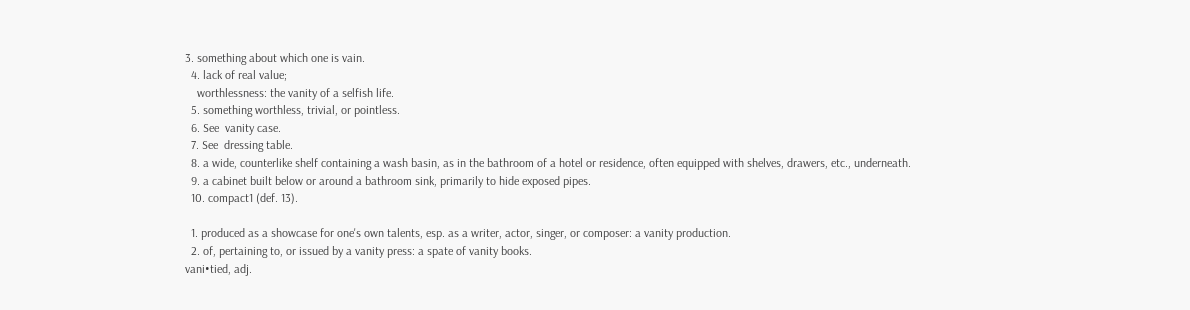3. something about which one is vain.
  4. lack of real value;
    worthlessness: the vanity of a selfish life.
  5. something worthless, trivial, or pointless.
  6. See  vanity case.
  7. See  dressing table.
  8. a wide, counterlike shelf containing a wash basin, as in the bathroom of a hotel or residence, often equipped with shelves, drawers, etc., underneath.
  9. a cabinet built below or around a bathroom sink, primarily to hide exposed pipes.
  10. compact1 (def. 13).

  1. produced as a showcase for one's own talents, esp. as a writer, actor, singer, or composer: a vanity production.
  2. of, pertaining to, or issued by a vanity press: a spate of vanity books.
vani•tied, adj.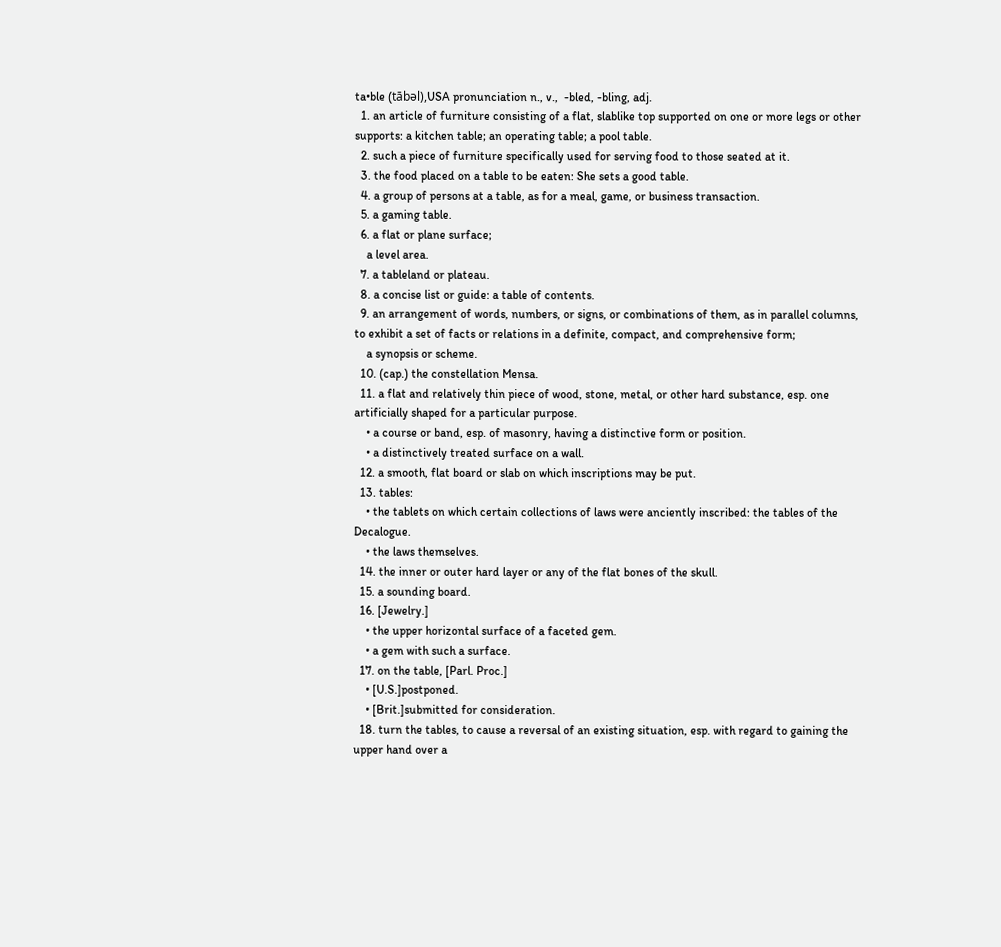ta•ble (tābəl),USA pronunciation n., v.,  -bled, -bling, adj.
  1. an article of furniture consisting of a flat, slablike top supported on one or more legs or other supports: a kitchen table; an operating table; a pool table.
  2. such a piece of furniture specifically used for serving food to those seated at it.
  3. the food placed on a table to be eaten: She sets a good table.
  4. a group of persons at a table, as for a meal, game, or business transaction.
  5. a gaming table.
  6. a flat or plane surface;
    a level area.
  7. a tableland or plateau.
  8. a concise list or guide: a table of contents.
  9. an arrangement of words, numbers, or signs, or combinations of them, as in parallel columns, to exhibit a set of facts or relations in a definite, compact, and comprehensive form;
    a synopsis or scheme.
  10. (cap.) the constellation Mensa.
  11. a flat and relatively thin piece of wood, stone, metal, or other hard substance, esp. one artificially shaped for a particular purpose.
    • a course or band, esp. of masonry, having a distinctive form or position.
    • a distinctively treated surface on a wall.
  12. a smooth, flat board or slab on which inscriptions may be put.
  13. tables:
    • the tablets on which certain collections of laws were anciently inscribed: the tables of the Decalogue.
    • the laws themselves.
  14. the inner or outer hard layer or any of the flat bones of the skull.
  15. a sounding board.
  16. [Jewelry.]
    • the upper horizontal surface of a faceted gem.
    • a gem with such a surface.
  17. on the table, [Parl. Proc.]
    • [U.S.]postponed.
    • [Brit.]submitted for consideration.
  18. turn the tables, to cause a reversal of an existing situation, esp. with regard to gaining the upper hand over a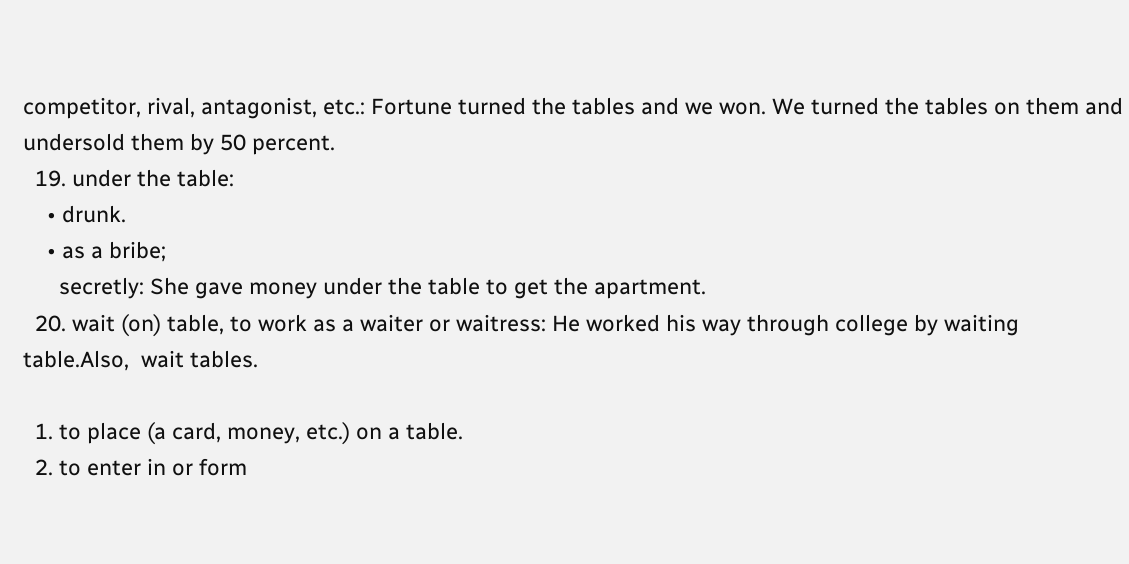competitor, rival, antagonist, etc.: Fortune turned the tables and we won. We turned the tables on them and undersold them by 50 percent.
  19. under the table:
    • drunk.
    • as a bribe;
      secretly: She gave money under the table to get the apartment.
  20. wait (on) table, to work as a waiter or waitress: He worked his way through college by waiting table.Also,  wait tables.

  1. to place (a card, money, etc.) on a table.
  2. to enter in or form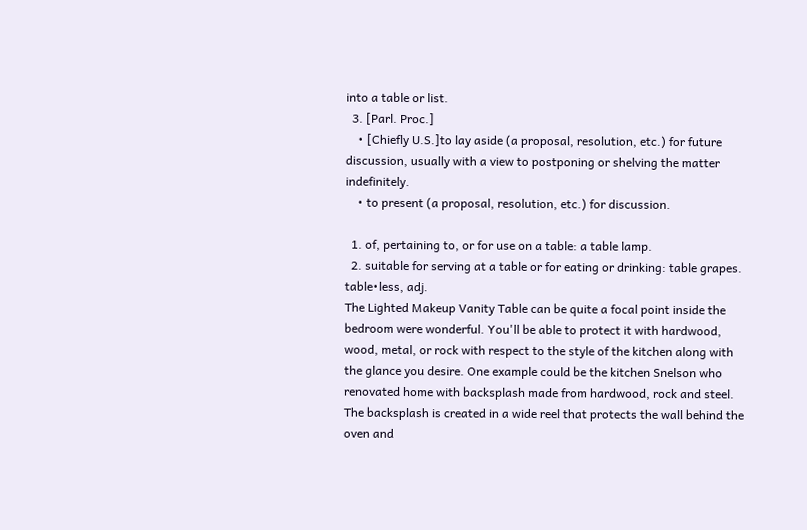into a table or list.
  3. [Parl. Proc.]
    • [Chiefly U.S.]to lay aside (a proposal, resolution, etc.) for future discussion, usually with a view to postponing or shelving the matter indefinitely.
    • to present (a proposal, resolution, etc.) for discussion.

  1. of, pertaining to, or for use on a table: a table lamp.
  2. suitable for serving at a table or for eating or drinking: table grapes.
table•less, adj.
The Lighted Makeup Vanity Table can be quite a focal point inside the bedroom were wonderful. You'll be able to protect it with hardwood, wood, metal, or rock with respect to the style of the kitchen along with the glance you desire. One example could be the kitchen Snelson who renovated home with backsplash made from hardwood, rock and steel. The backsplash is created in a wide reel that protects the wall behind the oven and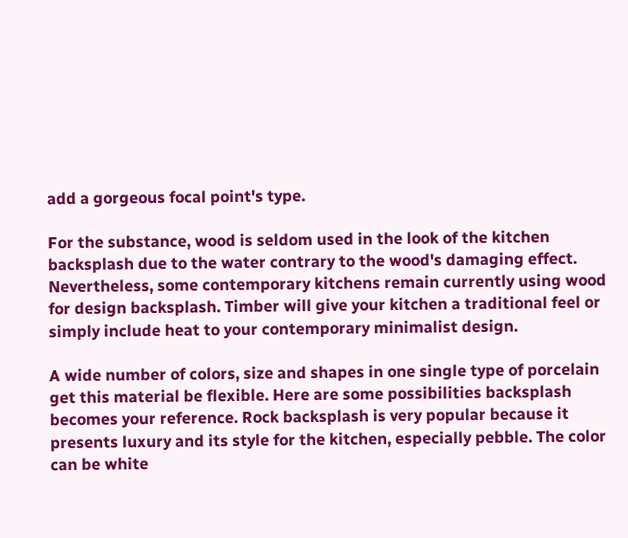add a gorgeous focal point's type.

For the substance, wood is seldom used in the look of the kitchen backsplash due to the water contrary to the wood's damaging effect. Nevertheless, some contemporary kitchens remain currently using wood for design backsplash. Timber will give your kitchen a traditional feel or simply include heat to your contemporary minimalist design.

A wide number of colors, size and shapes in one single type of porcelain get this material be flexible. Here are some possibilities backsplash becomes your reference. Rock backsplash is very popular because it presents luxury and its style for the kitchen, especially pebble. The color can be white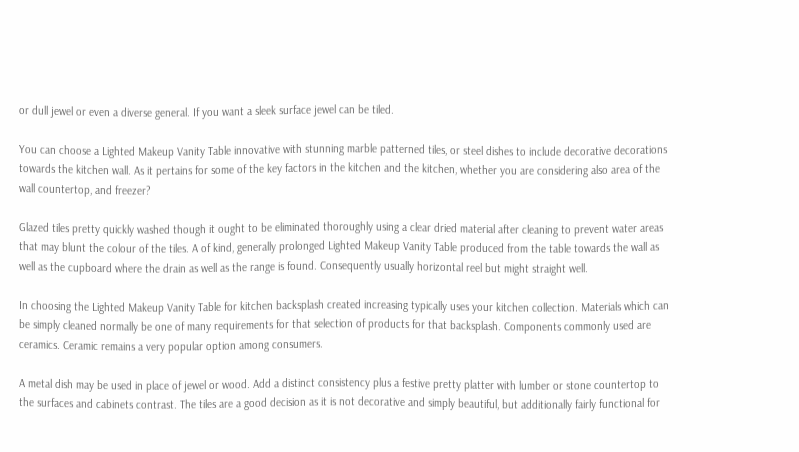or dull jewel or even a diverse general. If you want a sleek surface jewel can be tiled.

You can choose a Lighted Makeup Vanity Table innovative with stunning marble patterned tiles, or steel dishes to include decorative decorations towards the kitchen wall. As it pertains for some of the key factors in the kitchen and the kitchen, whether you are considering also area of the wall countertop, and freezer?

Glazed tiles pretty quickly washed though it ought to be eliminated thoroughly using a clear dried material after cleaning to prevent water areas that may blunt the colour of the tiles. A of kind, generally prolonged Lighted Makeup Vanity Table produced from the table towards the wall as well as the cupboard where the drain as well as the range is found. Consequently usually horizontal reel but might straight well.

In choosing the Lighted Makeup Vanity Table for kitchen backsplash created increasing typically uses your kitchen collection. Materials which can be simply cleaned normally be one of many requirements for that selection of products for that backsplash. Components commonly used are ceramics. Ceramic remains a very popular option among consumers.

A metal dish may be used in place of jewel or wood. Add a distinct consistency plus a festive pretty platter with lumber or stone countertop to the surfaces and cabinets contrast. The tiles are a good decision as it is not decorative and simply beautiful, but additionally fairly functional for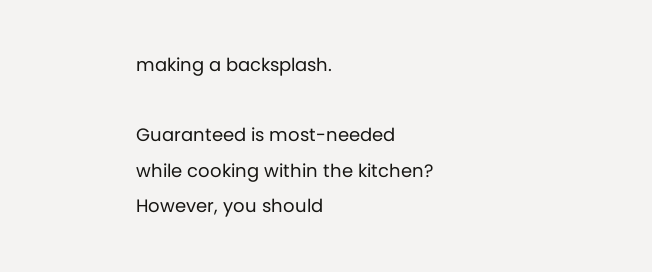making a backsplash.

Guaranteed is most-needed while cooking within the kitchen? However, you should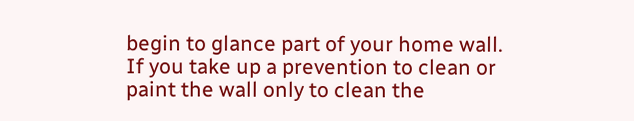begin to glance part of your home wall. If you take up a prevention to clean or paint the wall only to clean the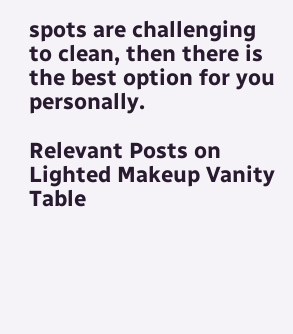spots are challenging to clean, then there is the best option for you personally.

Relevant Posts on Lighted Makeup Vanity Table